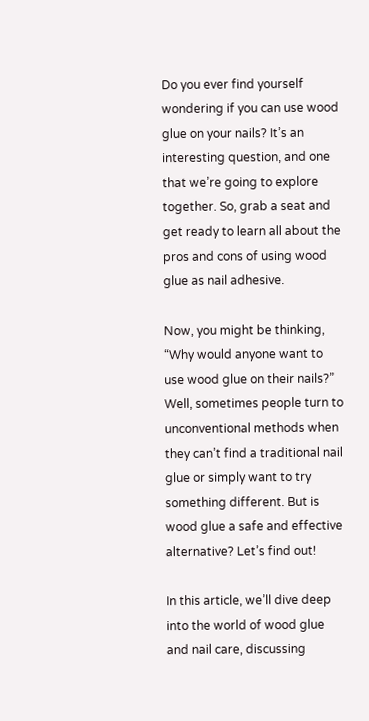Do you ever find yourself wondering if you can use wood glue on your nails? It’s an interesting question, and one that we’re going to explore together. So, grab a seat and get ready to learn all about the pros and cons of using wood glue as nail adhesive.

Now, you might be thinking, “Why would anyone want to use wood glue on their nails?” Well, sometimes people turn to unconventional methods when they can’t find a traditional nail glue or simply want to try something different. But is wood glue a safe and effective alternative? Let’s find out!

In this article, we’ll dive deep into the world of wood glue and nail care, discussing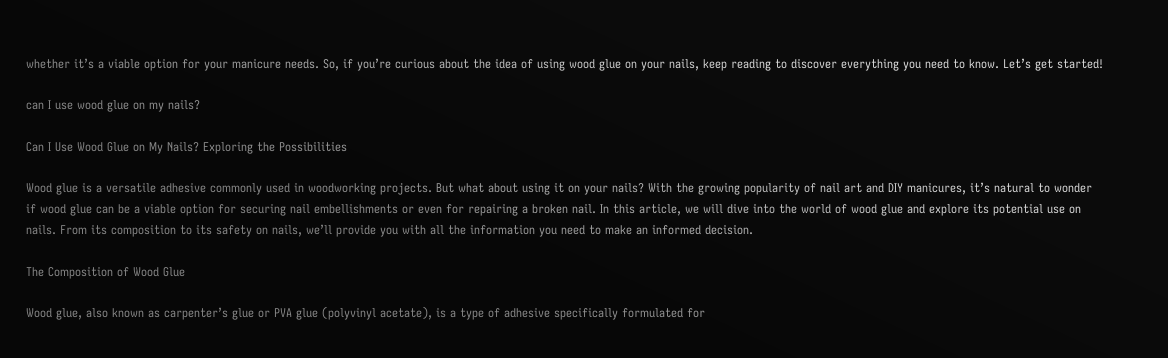whether it’s a viable option for your manicure needs. So, if you’re curious about the idea of using wood glue on your nails, keep reading to discover everything you need to know. Let’s get started!

can I use wood glue on my nails?

Can I Use Wood Glue on My Nails? Exploring the Possibilities

Wood glue is a versatile adhesive commonly used in woodworking projects. But what about using it on your nails? With the growing popularity of nail art and DIY manicures, it’s natural to wonder if wood glue can be a viable option for securing nail embellishments or even for repairing a broken nail. In this article, we will dive into the world of wood glue and explore its potential use on nails. From its composition to its safety on nails, we’ll provide you with all the information you need to make an informed decision.

The Composition of Wood Glue

Wood glue, also known as carpenter’s glue or PVA glue (polyvinyl acetate), is a type of adhesive specifically formulated for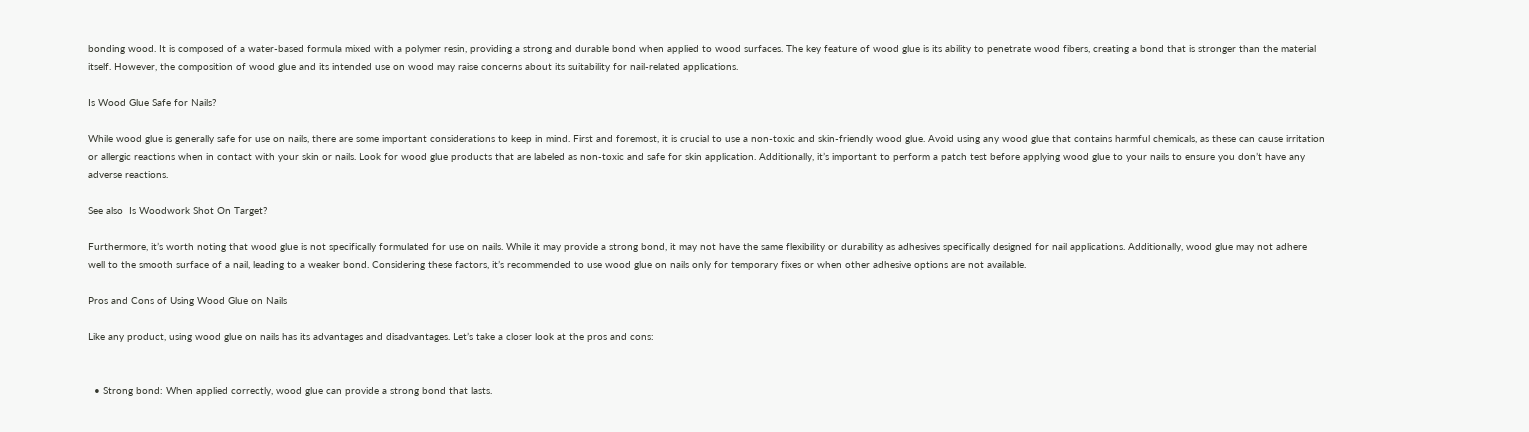bonding wood. It is composed of a water-based formula mixed with a polymer resin, providing a strong and durable bond when applied to wood surfaces. The key feature of wood glue is its ability to penetrate wood fibers, creating a bond that is stronger than the material itself. However, the composition of wood glue and its intended use on wood may raise concerns about its suitability for nail-related applications.

Is Wood Glue Safe for Nails?

While wood glue is generally safe for use on nails, there are some important considerations to keep in mind. First and foremost, it is crucial to use a non-toxic and skin-friendly wood glue. Avoid using any wood glue that contains harmful chemicals, as these can cause irritation or allergic reactions when in contact with your skin or nails. Look for wood glue products that are labeled as non-toxic and safe for skin application. Additionally, it’s important to perform a patch test before applying wood glue to your nails to ensure you don’t have any adverse reactions.

See also  Is Woodwork Shot On Target?

Furthermore, it’s worth noting that wood glue is not specifically formulated for use on nails. While it may provide a strong bond, it may not have the same flexibility or durability as adhesives specifically designed for nail applications. Additionally, wood glue may not adhere well to the smooth surface of a nail, leading to a weaker bond. Considering these factors, it’s recommended to use wood glue on nails only for temporary fixes or when other adhesive options are not available.

Pros and Cons of Using Wood Glue on Nails

Like any product, using wood glue on nails has its advantages and disadvantages. Let’s take a closer look at the pros and cons:


  • Strong bond: When applied correctly, wood glue can provide a strong bond that lasts.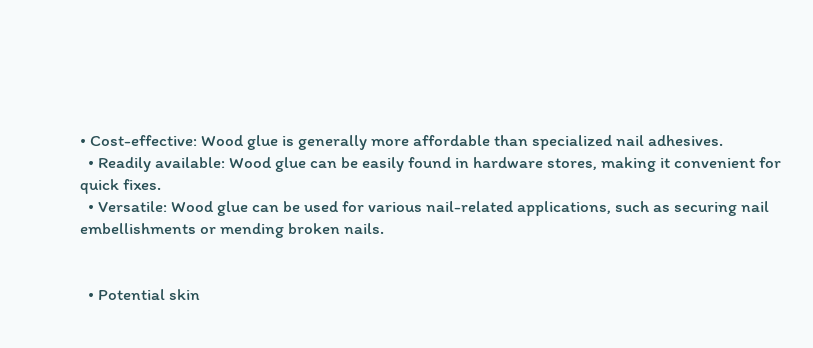• Cost-effective: Wood glue is generally more affordable than specialized nail adhesives.
  • Readily available: Wood glue can be easily found in hardware stores, making it convenient for quick fixes.
  • Versatile: Wood glue can be used for various nail-related applications, such as securing nail embellishments or mending broken nails.


  • Potential skin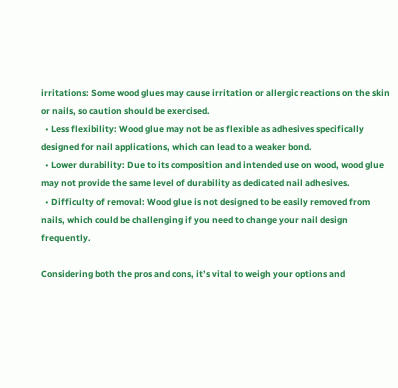irritations: Some wood glues may cause irritation or allergic reactions on the skin or nails, so caution should be exercised.
  • Less flexibility: Wood glue may not be as flexible as adhesives specifically designed for nail applications, which can lead to a weaker bond.
  • Lower durability: Due to its composition and intended use on wood, wood glue may not provide the same level of durability as dedicated nail adhesives.
  • Difficulty of removal: Wood glue is not designed to be easily removed from nails, which could be challenging if you need to change your nail design frequently.

Considering both the pros and cons, it’s vital to weigh your options and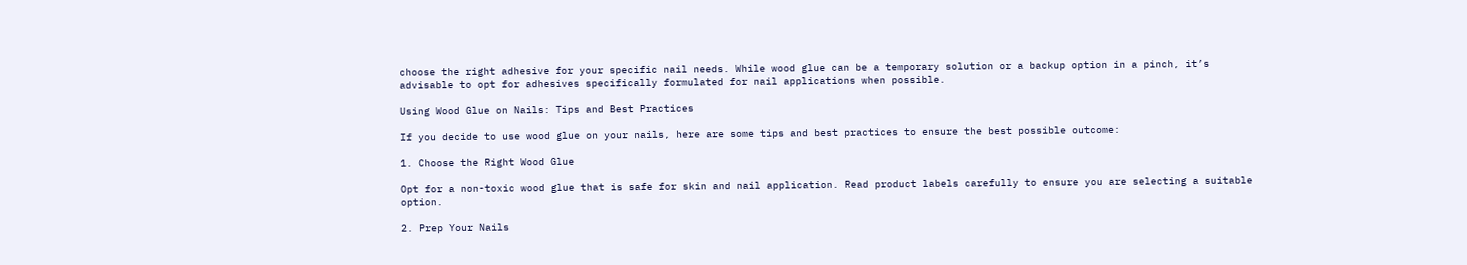choose the right adhesive for your specific nail needs. While wood glue can be a temporary solution or a backup option in a pinch, it’s advisable to opt for adhesives specifically formulated for nail applications when possible.

Using Wood Glue on Nails: Tips and Best Practices

If you decide to use wood glue on your nails, here are some tips and best practices to ensure the best possible outcome:

1. Choose the Right Wood Glue

Opt for a non-toxic wood glue that is safe for skin and nail application. Read product labels carefully to ensure you are selecting a suitable option.

2. Prep Your Nails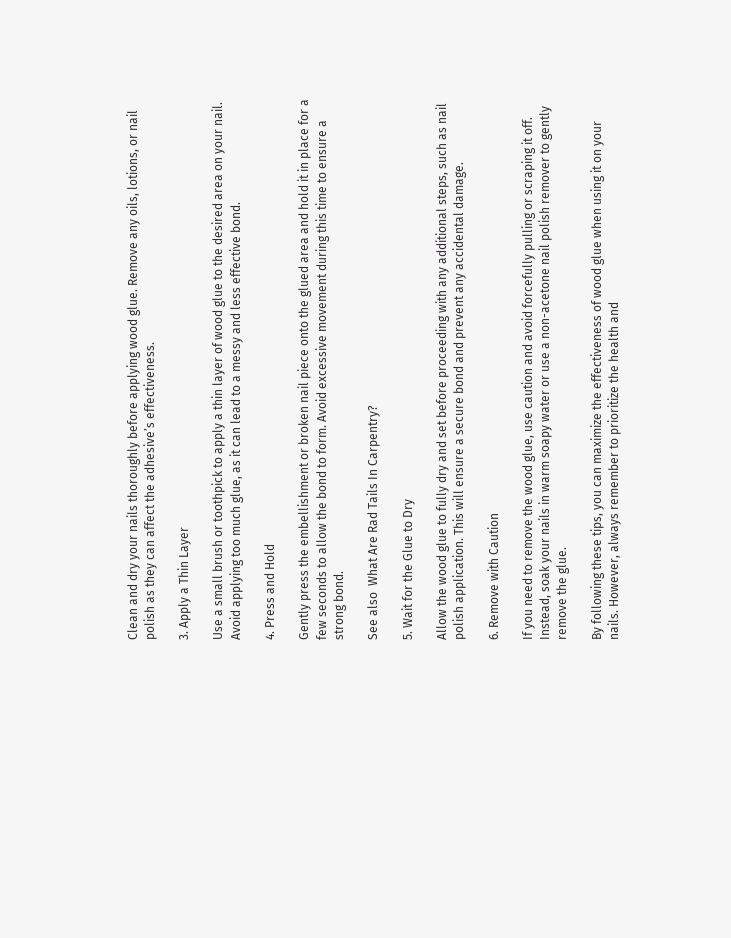Clean and dry your nails thoroughly before applying wood glue. Remove any oils, lotions, or nail polish as they can affect the adhesive’s effectiveness.

3. Apply a Thin Layer

Use a small brush or toothpick to apply a thin layer of wood glue to the desired area on your nail. Avoid applying too much glue, as it can lead to a messy and less effective bond.

4. Press and Hold

Gently press the embellishment or broken nail piece onto the glued area and hold it in place for a few seconds to allow the bond to form. Avoid excessive movement during this time to ensure a strong bond.

See also  What Are Rad Tails In Carpentry?

5. Wait for the Glue to Dry

Allow the wood glue to fully dry and set before proceeding with any additional steps, such as nail polish application. This will ensure a secure bond and prevent any accidental damage.

6. Remove with Caution

If you need to remove the wood glue, use caution and avoid forcefully pulling or scraping it off. Instead, soak your nails in warm soapy water or use a non-acetone nail polish remover to gently remove the glue.

By following these tips, you can maximize the effectiveness of wood glue when using it on your nails. However, always remember to prioritize the health and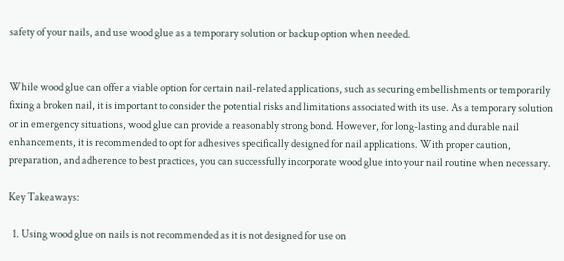safety of your nails, and use wood glue as a temporary solution or backup option when needed.


While wood glue can offer a viable option for certain nail-related applications, such as securing embellishments or temporarily fixing a broken nail, it is important to consider the potential risks and limitations associated with its use. As a temporary solution or in emergency situations, wood glue can provide a reasonably strong bond. However, for long-lasting and durable nail enhancements, it is recommended to opt for adhesives specifically designed for nail applications. With proper caution, preparation, and adherence to best practices, you can successfully incorporate wood glue into your nail routine when necessary.

Key Takeaways:

  1. Using wood glue on nails is not recommended as it is not designed for use on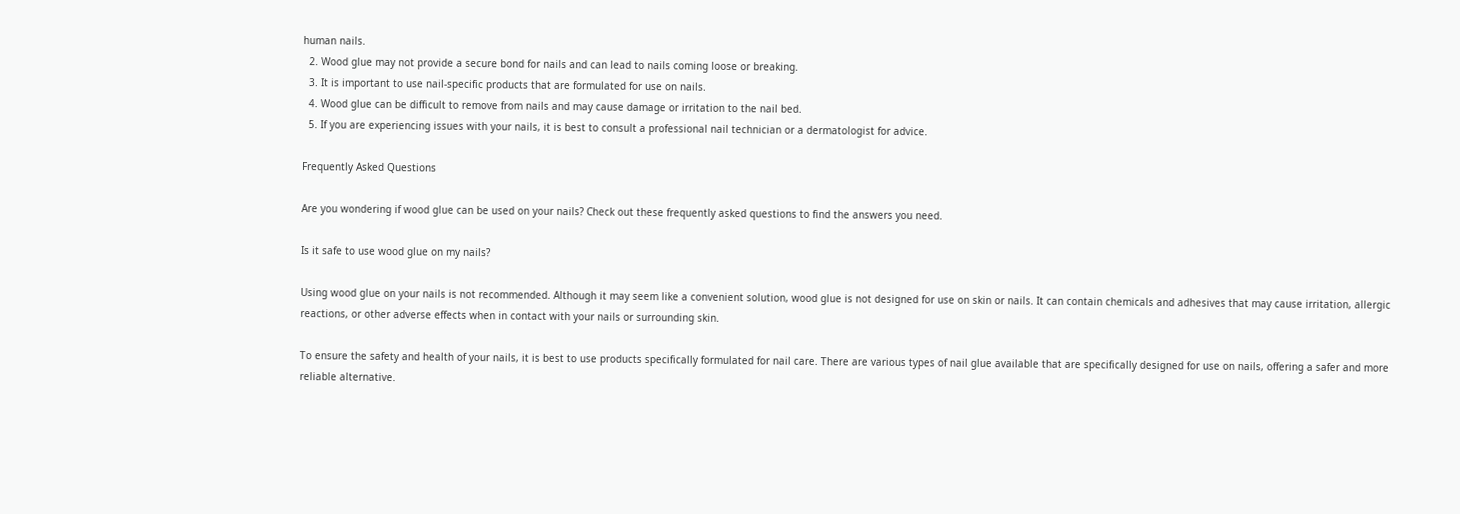human nails.
  2. Wood glue may not provide a secure bond for nails and can lead to nails coming loose or breaking.
  3. It is important to use nail-specific products that are formulated for use on nails.
  4. Wood glue can be difficult to remove from nails and may cause damage or irritation to the nail bed.
  5. If you are experiencing issues with your nails, it is best to consult a professional nail technician or a dermatologist for advice.

Frequently Asked Questions

Are you wondering if wood glue can be used on your nails? Check out these frequently asked questions to find the answers you need.

Is it safe to use wood glue on my nails?

Using wood glue on your nails is not recommended. Although it may seem like a convenient solution, wood glue is not designed for use on skin or nails. It can contain chemicals and adhesives that may cause irritation, allergic reactions, or other adverse effects when in contact with your nails or surrounding skin.

To ensure the safety and health of your nails, it is best to use products specifically formulated for nail care. There are various types of nail glue available that are specifically designed for use on nails, offering a safer and more reliable alternative.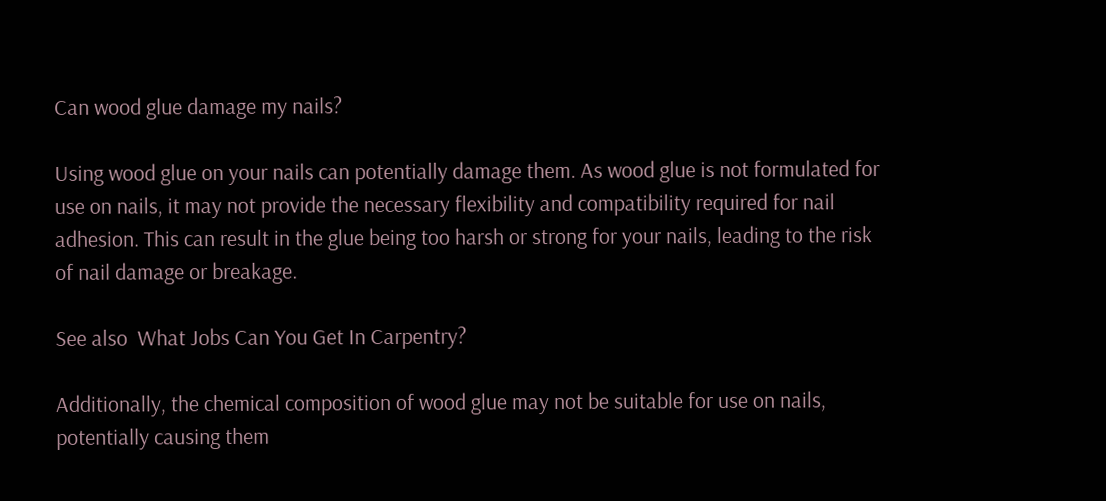Can wood glue damage my nails?

Using wood glue on your nails can potentially damage them. As wood glue is not formulated for use on nails, it may not provide the necessary flexibility and compatibility required for nail adhesion. This can result in the glue being too harsh or strong for your nails, leading to the risk of nail damage or breakage.

See also  What Jobs Can You Get In Carpentry?

Additionally, the chemical composition of wood glue may not be suitable for use on nails, potentially causing them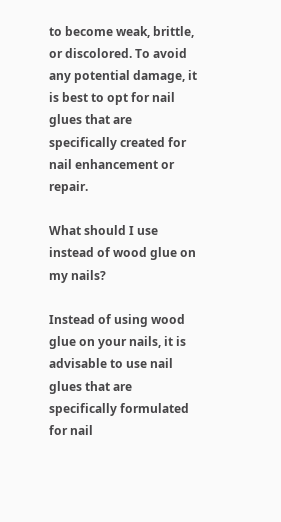to become weak, brittle, or discolored. To avoid any potential damage, it is best to opt for nail glues that are specifically created for nail enhancement or repair.

What should I use instead of wood glue on my nails?

Instead of using wood glue on your nails, it is advisable to use nail glues that are specifically formulated for nail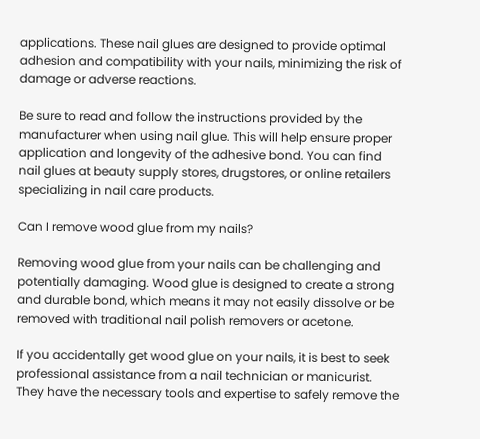applications. These nail glues are designed to provide optimal adhesion and compatibility with your nails, minimizing the risk of damage or adverse reactions.

Be sure to read and follow the instructions provided by the manufacturer when using nail glue. This will help ensure proper application and longevity of the adhesive bond. You can find nail glues at beauty supply stores, drugstores, or online retailers specializing in nail care products.

Can I remove wood glue from my nails?

Removing wood glue from your nails can be challenging and potentially damaging. Wood glue is designed to create a strong and durable bond, which means it may not easily dissolve or be removed with traditional nail polish removers or acetone.

If you accidentally get wood glue on your nails, it is best to seek professional assistance from a nail technician or manicurist. They have the necessary tools and expertise to safely remove the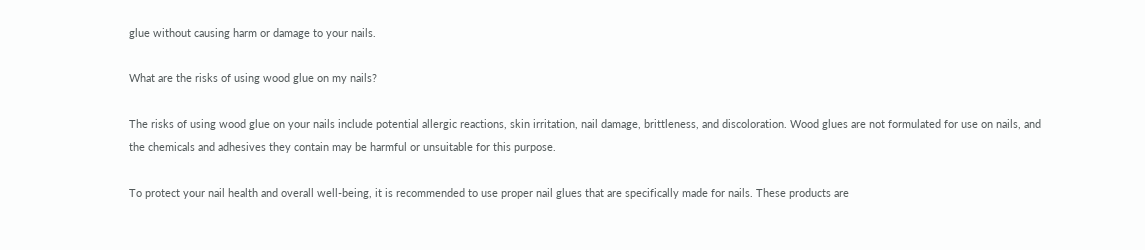glue without causing harm or damage to your nails.

What are the risks of using wood glue on my nails?

The risks of using wood glue on your nails include potential allergic reactions, skin irritation, nail damage, brittleness, and discoloration. Wood glues are not formulated for use on nails, and the chemicals and adhesives they contain may be harmful or unsuitable for this purpose.

To protect your nail health and overall well-being, it is recommended to use proper nail glues that are specifically made for nails. These products are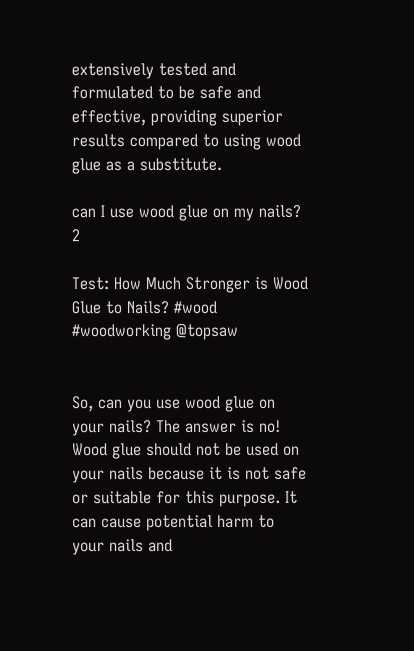extensively tested and formulated to be safe and effective, providing superior results compared to using wood glue as a substitute.

can I use wood glue on my nails? 2

Test: How Much Stronger is Wood Glue to Nails? #wood #woodworking @topsaw


So, can you use wood glue on your nails? The answer is no! Wood glue should not be used on your nails because it is not safe or suitable for this purpose. It can cause potential harm to your nails and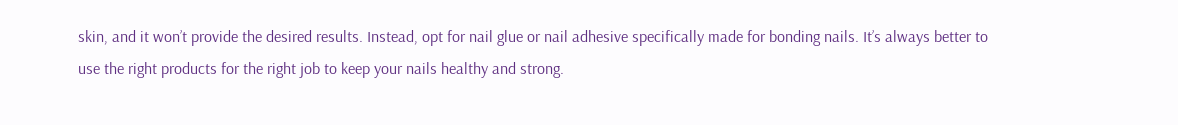skin, and it won’t provide the desired results. Instead, opt for nail glue or nail adhesive specifically made for bonding nails. It’s always better to use the right products for the right job to keep your nails healthy and strong.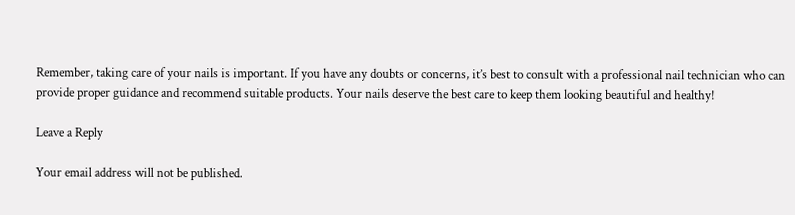Remember, taking care of your nails is important. If you have any doubts or concerns, it’s best to consult with a professional nail technician who can provide proper guidance and recommend suitable products. Your nails deserve the best care to keep them looking beautiful and healthy!

Leave a Reply

Your email address will not be published.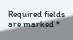Required fields are marked *